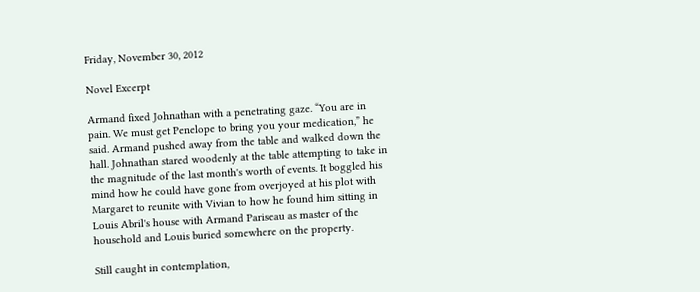Friday, November 30, 2012

Novel Excerpt

Armand fixed Johnathan with a penetrating gaze. “You are in pain. We must get Penelope to bring you your medication,” he said. Armand pushed away from the table and walked down the hall. Johnathan stared woodenly at the table attempting to take in the magnitude of the last month's worth of events. It boggled his mind how he could have gone from overjoyed at his plot with Margaret to reunite with Vivian to how he found him sitting in Louis Abril's house with Armand Pariseau as master of the household and Louis buried somewhere on the property.

Still caught in contemplation,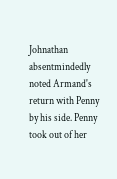Johnathan absentmindedly noted Armand's return with Penny by his side. Penny took out of her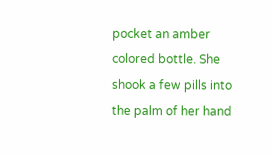pocket an amber colored bottle. She shook a few pills into the palm of her hand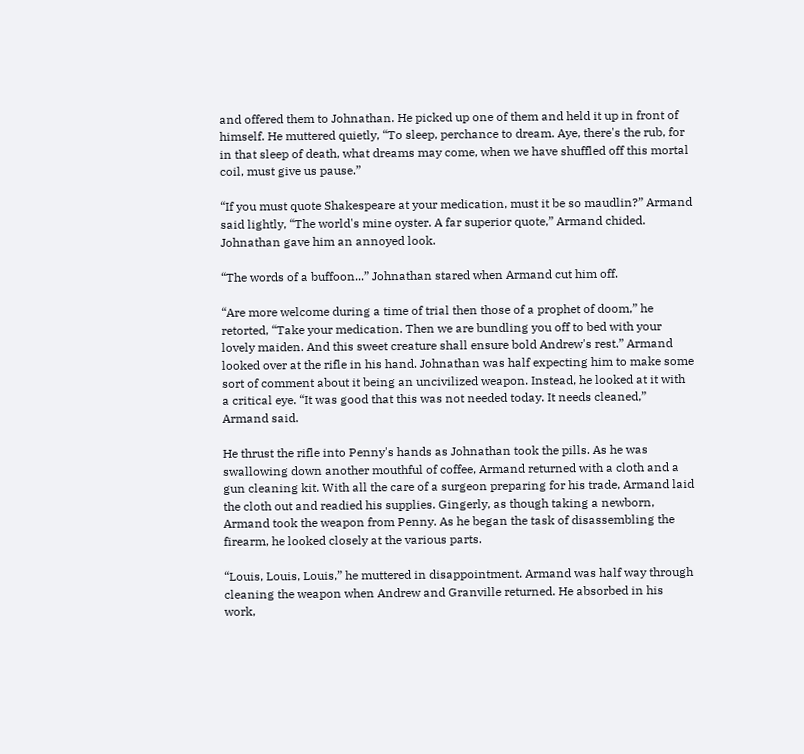and offered them to Johnathan. He picked up one of them and held it up in front of himself. He muttered quietly, “To sleep, perchance to dream. Aye, there's the rub, for in that sleep of death, what dreams may come, when we have shuffled off this mortal coil, must give us pause.”

“If you must quote Shakespeare at your medication, must it be so maudlin?” Armand said lightly, “The world's mine oyster. A far superior quote,” Armand chided. Johnathan gave him an annoyed look.

“The words of a buffoon...” Johnathan stared when Armand cut him off.

“Are more welcome during a time of trial then those of a prophet of doom,” he retorted, “Take your medication. Then we are bundling you off to bed with your lovely maiden. And this sweet creature shall ensure bold Andrew's rest.” Armand looked over at the rifle in his hand. Johnathan was half expecting him to make some sort of comment about it being an uncivilized weapon. Instead, he looked at it with a critical eye. “It was good that this was not needed today. It needs cleaned,” Armand said.

He thrust the rifle into Penny's hands as Johnathan took the pills. As he was swallowing down another mouthful of coffee, Armand returned with a cloth and a gun cleaning kit. With all the care of a surgeon preparing for his trade, Armand laid the cloth out and readied his supplies. Gingerly, as though taking a newborn, Armand took the weapon from Penny. As he began the task of disassembling the firearm, he looked closely at the various parts.

“Louis, Louis, Louis,” he muttered in disappointment. Armand was half way through cleaning the weapon when Andrew and Granville returned. He absorbed in his work,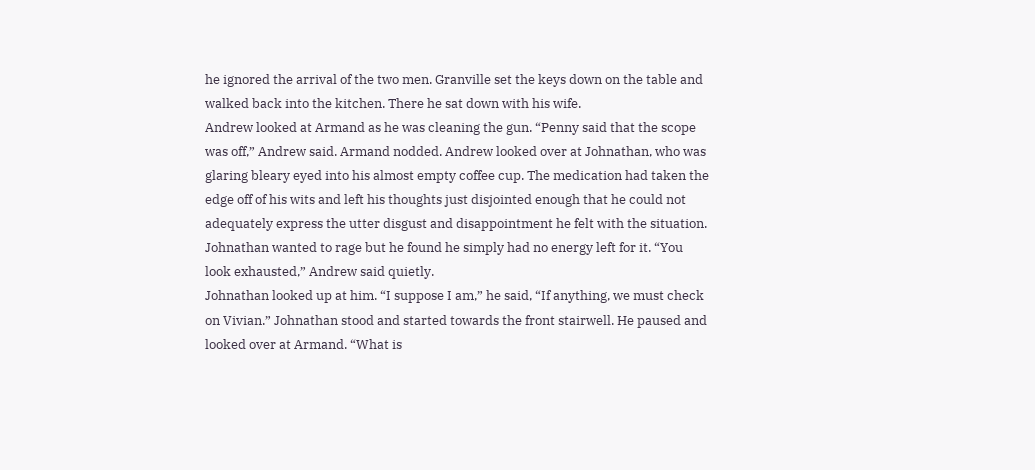he ignored the arrival of the two men. Granville set the keys down on the table and walked back into the kitchen. There he sat down with his wife.
Andrew looked at Armand as he was cleaning the gun. “Penny said that the scope was off,” Andrew said. Armand nodded. Andrew looked over at Johnathan, who was glaring bleary eyed into his almost empty coffee cup. The medication had taken the edge off of his wits and left his thoughts just disjointed enough that he could not adequately express the utter disgust and disappointment he felt with the situation. Johnathan wanted to rage but he found he simply had no energy left for it. “You look exhausted,” Andrew said quietly.
Johnathan looked up at him. “I suppose I am,” he said, “If anything, we must check on Vivian.” Johnathan stood and started towards the front stairwell. He paused and looked over at Armand. “What is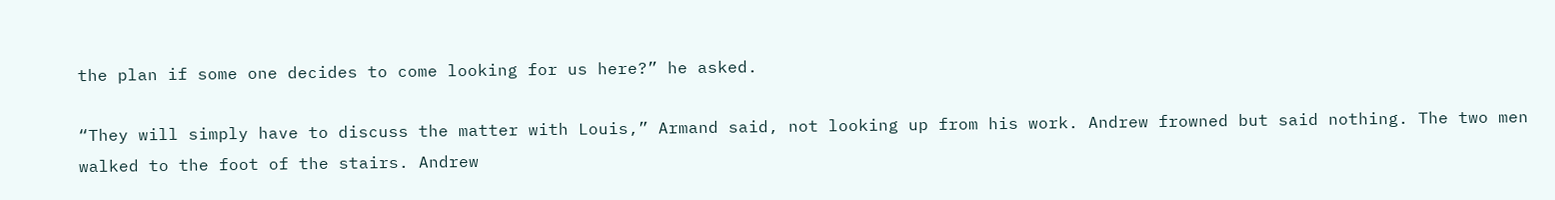the plan if some one decides to come looking for us here?” he asked.

“They will simply have to discuss the matter with Louis,” Armand said, not looking up from his work. Andrew frowned but said nothing. The two men walked to the foot of the stairs. Andrew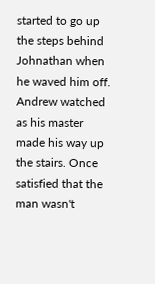started to go up the steps behind Johnathan when he waved him off. Andrew watched as his master made his way up the stairs. Once satisfied that the man wasn't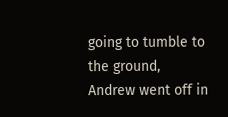going to tumble to the ground, Andrew went off in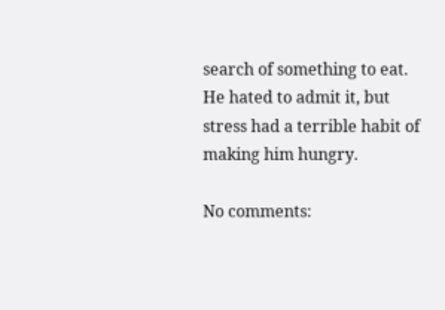search of something to eat. He hated to admit it, but stress had a terrible habit of making him hungry.

No comments: